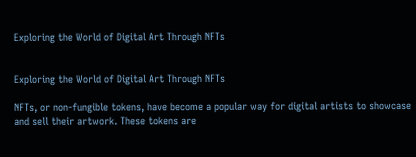Exploring the World of Digital Art Through NFTs


Exploring the World of Digital Art Through NFTs

NFTs, or non-fungible tokens, have become a popular way for digital artists to showcase and sell their artwork. These tokens are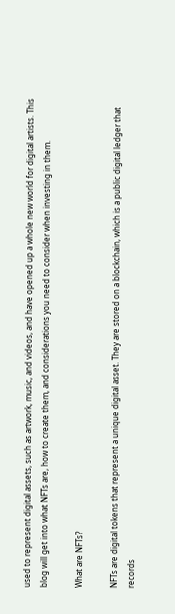used to represent digital assets, such as artwork, music, and videos, and have opened up a whole new world for digital artists. This blog will get into what NFTs are, how to create them, and considerations you need to consider when investing in them.

What are NFTs?

NFTs are digital tokens that represent a unique digital asset. They are stored on a blockchain, which is a public digital ledger that records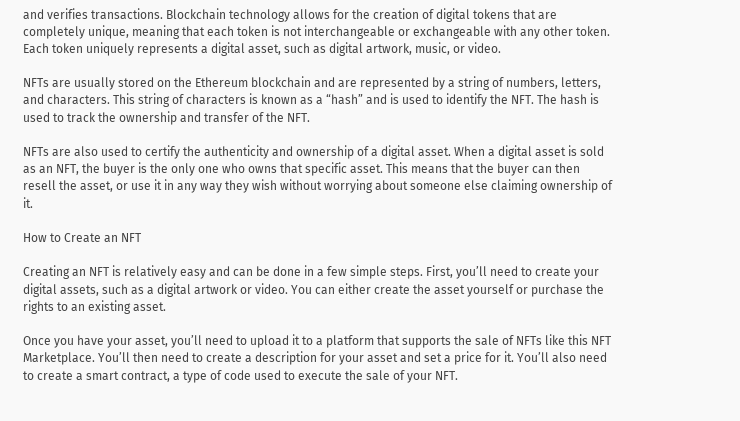and verifies transactions. Blockchain technology allows for the creation of digital tokens that are completely unique, meaning that each token is not interchangeable or exchangeable with any other token. Each token uniquely represents a digital asset, such as digital artwork, music, or video.

NFTs are usually stored on the Ethereum blockchain and are represented by a string of numbers, letters, and characters. This string of characters is known as a “hash” and is used to identify the NFT. The hash is used to track the ownership and transfer of the NFT.

NFTs are also used to certify the authenticity and ownership of a digital asset. When a digital asset is sold as an NFT, the buyer is the only one who owns that specific asset. This means that the buyer can then resell the asset, or use it in any way they wish without worrying about someone else claiming ownership of it.

How to Create an NFT

Creating an NFT is relatively easy and can be done in a few simple steps. First, you’ll need to create your digital assets, such as a digital artwork or video. You can either create the asset yourself or purchase the rights to an existing asset.

Once you have your asset, you’ll need to upload it to a platform that supports the sale of NFTs like this NFT Marketplace. You’ll then need to create a description for your asset and set a price for it. You’ll also need to create a smart contract, a type of code used to execute the sale of your NFT.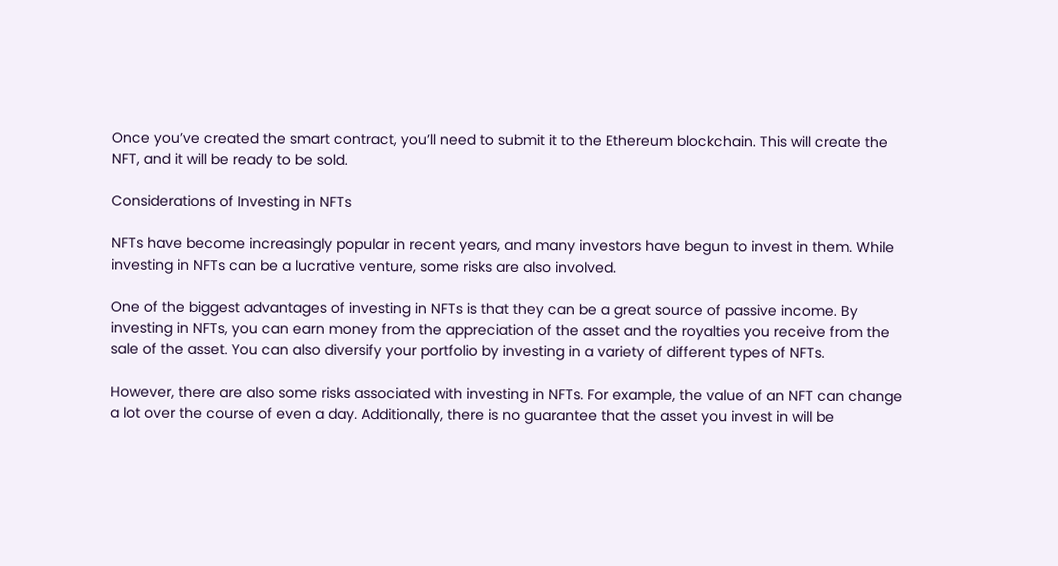Once you’ve created the smart contract, you’ll need to submit it to the Ethereum blockchain. This will create the NFT, and it will be ready to be sold.

Considerations of Investing in NFTs

NFTs have become increasingly popular in recent years, and many investors have begun to invest in them. While investing in NFTs can be a lucrative venture, some risks are also involved.

One of the biggest advantages of investing in NFTs is that they can be a great source of passive income. By investing in NFTs, you can earn money from the appreciation of the asset and the royalties you receive from the sale of the asset. You can also diversify your portfolio by investing in a variety of different types of NFTs.

However, there are also some risks associated with investing in NFTs. For example, the value of an NFT can change a lot over the course of even a day. Additionally, there is no guarantee that the asset you invest in will be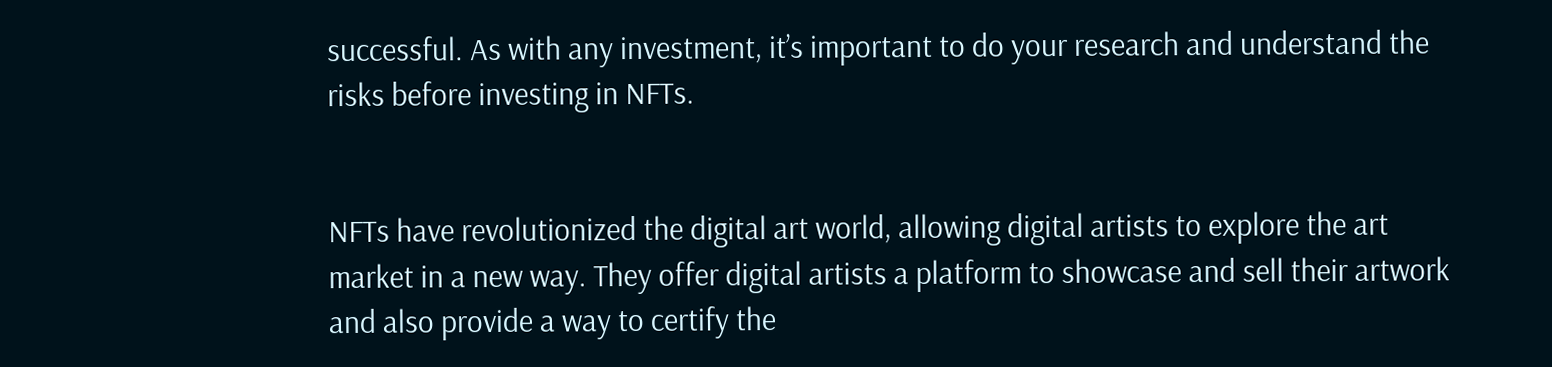successful. As with any investment, it’s important to do your research and understand the risks before investing in NFTs.


NFTs have revolutionized the digital art world, allowing digital artists to explore the art market in a new way. They offer digital artists a platform to showcase and sell their artwork and also provide a way to certify the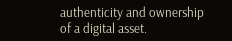authenticity and ownership of a digital asset.